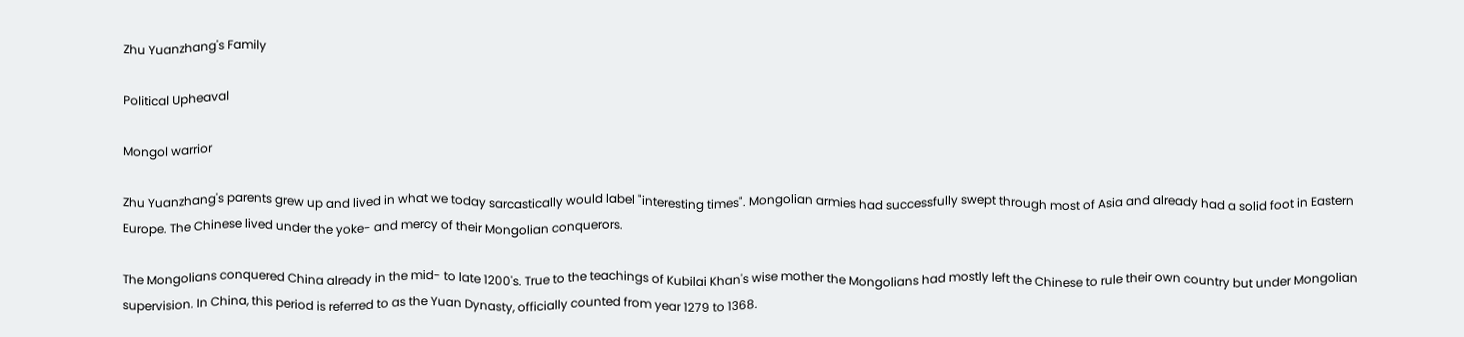Zhu Yuanzhang's Family

Political Upheaval

Mongol warrior

Zhu Yuanzhang's parents grew up and lived in what we today sarcastically would label "interesting times". Mongolian armies had successfully swept through most of Asia and already had a solid foot in Eastern Europe. The Chinese lived under the yoke- and mercy of their Mongolian conquerors.

The Mongolians conquered China already in the mid- to late 1200's. True to the teachings of Kubilai Khan's wise mother the Mongolians had mostly left the Chinese to rule their own country but under Mongolian supervision. In China, this period is referred to as the Yuan Dynasty, officially counted from year 1279 to 1368.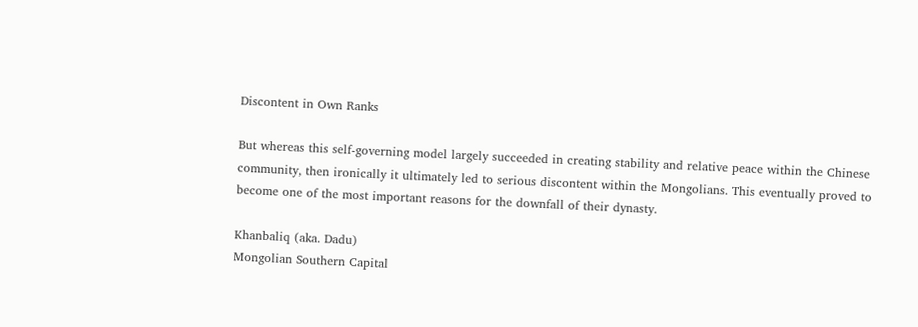Discontent in Own Ranks

But whereas this self-governing model largely succeeded in creating stability and relative peace within the Chinese community, then ironically it ultimately led to serious discontent within the Mongolians. This eventually proved to become one of the most important reasons for the downfall of their dynasty.

Khanbaliq (aka. Dadu)
Mongolian Southern Capital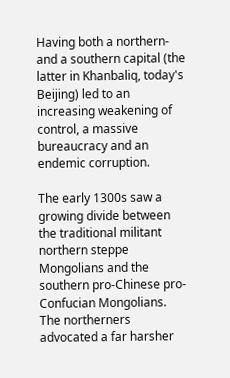Having both a northern- and a southern capital (the latter in Khanbaliq, today's Beijing) led to an increasing weakening of control, a massive bureaucracy and an endemic corruption.

The early 1300s saw a growing divide between the traditional militant northern steppe Mongolians and the southern pro-Chinese pro-Confucian Mongolians. The northerners advocated a far harsher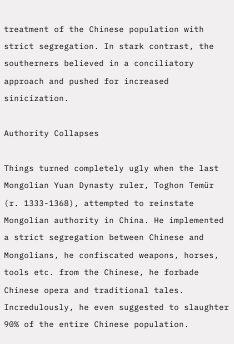treatment of the Chinese population with strict segregation. In stark contrast, the southerners believed in a conciliatory approach and pushed for increased sinicization.

Authority Collapses

Things turned completely ugly when the last Mongolian Yuan Dynasty ruler, Toghon Temür (r. 1333-1368), attempted to reinstate Mongolian authority in China. He implemented a strict segregation between Chinese and Mongolians, he confiscated weapons, horses, tools etc. from the Chinese, he forbade Chinese opera and traditional tales. Incredulously, he even suggested to slaughter 90% of the entire Chinese population.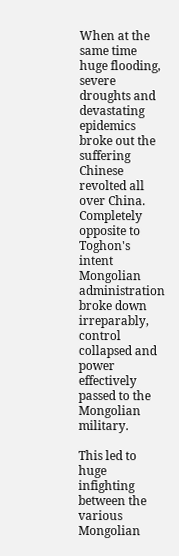When at the same time huge flooding, severe droughts and devastating epidemics broke out the suffering Chinese revolted all over China. Completely opposite to Toghon's intent Mongolian administration broke down irreparably, control collapsed and power effectively passed to the Mongolian military.

This led to huge infighting between the various Mongolian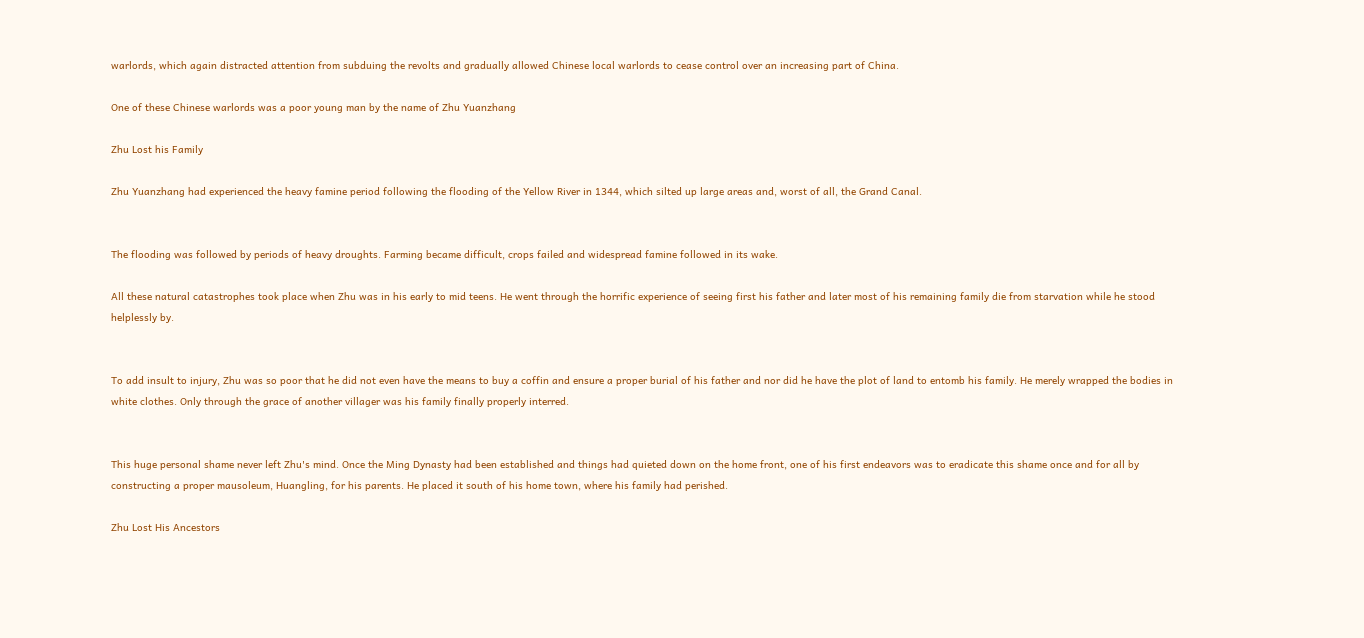warlords, which again distracted attention from subduing the revolts and gradually allowed Chinese local warlords to cease control over an increasing part of China.

One of these Chinese warlords was a poor young man by the name of Zhu Yuanzhang

Zhu Lost his Family

Zhu Yuanzhang had experienced the heavy famine period following the flooding of the Yellow River in 1344, which silted up large areas and, worst of all, the Grand Canal.


The flooding was followed by periods of heavy droughts. Farming became difficult, crops failed and widespread famine followed in its wake.

All these natural catastrophes took place when Zhu was in his early to mid teens. He went through the horrific experience of seeing first his father and later most of his remaining family die from starvation while he stood helplessly by.


To add insult to injury, Zhu was so poor that he did not even have the means to buy a coffin and ensure a proper burial of his father and nor did he have the plot of land to entomb his family. He merely wrapped the bodies in white clothes. Only through the grace of another villager was his family finally properly interred.


This huge personal shame never left Zhu's mind. Once the Ming Dynasty had been established and things had quieted down on the home front, one of his first endeavors was to eradicate this shame once and for all by constructing a proper mausoleum, Huangling, for his parents. He placed it south of his home town, where his family had perished.

Zhu Lost His Ancestors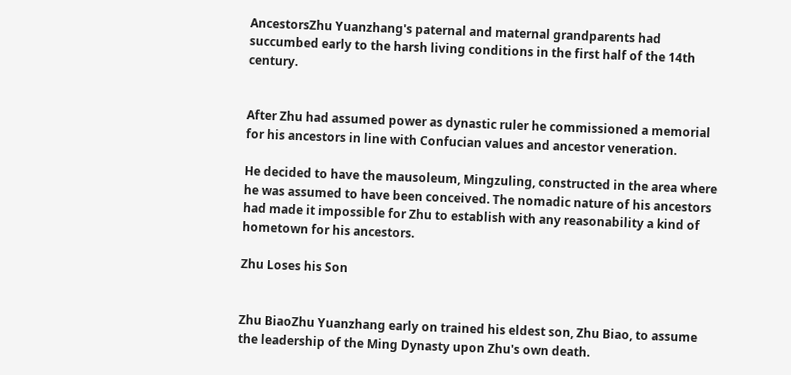AncestorsZhu Yuanzhang's paternal and maternal grandparents had succumbed early to the harsh living conditions in the first half of the 14th century.


After Zhu had assumed power as dynastic ruler he commissioned a memorial for his ancestors in line with Confucian values and ancestor veneration.

He decided to have the mausoleum, Mingzuling, constructed in the area where he was assumed to have been conceived. The nomadic nature of his ancestors had made it impossible for Zhu to establish with any reasonability a kind of hometown for his ancestors.

Zhu Loses his Son


Zhu BiaoZhu Yuanzhang early on trained his eldest son, Zhu Biao, to assume the leadership of the Ming Dynasty upon Zhu's own death.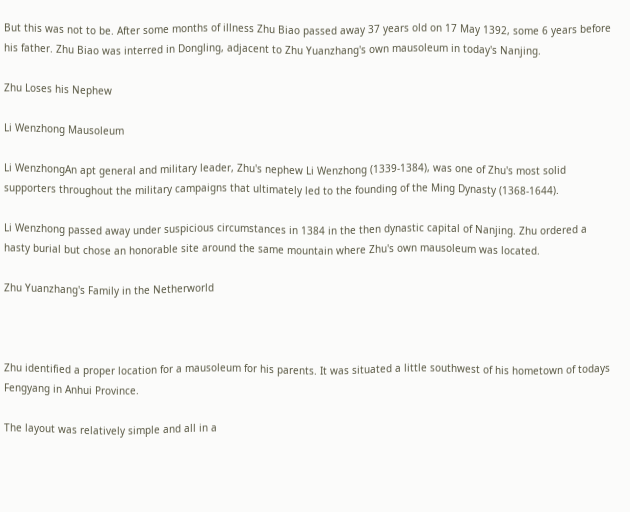But this was not to be. After some months of illness Zhu Biao passed away 37 years old on 17 May 1392, some 6 years before his father. Zhu Biao was interred in Dongling, adjacent to Zhu Yuanzhang's own mausoleum in today's Nanjing.

Zhu Loses his Nephew

Li Wenzhong Mausoleum

Li WenzhongAn apt general and military leader, Zhu's nephew Li Wenzhong (1339-1384), was one of Zhu's most solid supporters throughout the military campaigns that ultimately led to the founding of the Ming Dynasty (1368-1644).

Li Wenzhong passed away under suspicious circumstances in 1384 in the then dynastic capital of Nanjing. Zhu ordered a hasty burial but chose an honorable site around the same mountain where Zhu's own mausoleum was located.

Zhu Yuanzhang's Family in the Netherworld



Zhu identified a proper location for a mausoleum for his parents. It was situated a little southwest of his hometown of todays Fengyang in Anhui Province.

The layout was relatively simple and all in a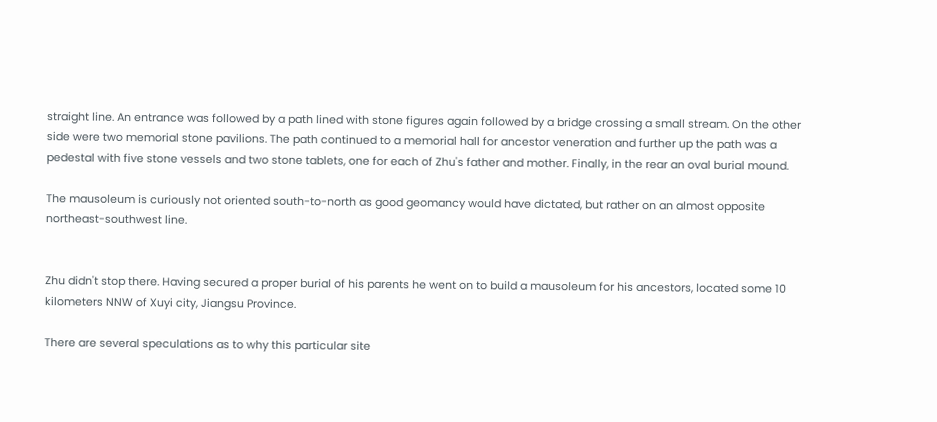straight line. An entrance was followed by a path lined with stone figures again followed by a bridge crossing a small stream. On the other side were two memorial stone pavilions. The path continued to a memorial hall for ancestor veneration and further up the path was a pedestal with five stone vessels and two stone tablets, one for each of Zhu's father and mother. Finally, in the rear an oval burial mound.

The mausoleum is curiously not oriented south-to-north as good geomancy would have dictated, but rather on an almost opposite northeast-southwest line.


Zhu didn't stop there. Having secured a proper burial of his parents he went on to build a mausoleum for his ancestors, located some 10 kilometers NNW of Xuyi city, Jiangsu Province.

There are several speculations as to why this particular site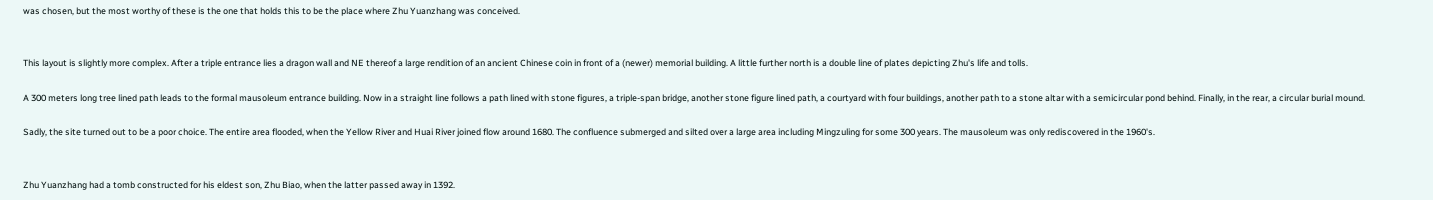was chosen, but the most worthy of these is the one that holds this to be the place where Zhu Yuanzhang was conceived.


This layout is slightly more complex. After a triple entrance lies a dragon wall and NE thereof a large rendition of an ancient Chinese coin in front of a (newer) memorial building. A little further north is a double line of plates depicting Zhu's life and tolls.

A 300 meters long tree lined path leads to the formal mausoleum entrance building. Now in a straight line follows a path lined with stone figures, a triple-span bridge, another stone figure lined path, a courtyard with four buildings, another path to a stone altar with a semicircular pond behind. Finally, in the rear, a circular burial mound.

Sadly, the site turned out to be a poor choice. The entire area flooded, when the Yellow River and Huai River joined flow around 1680. The confluence submerged and silted over a large area including Mingzuling for some 300 years. The mausoleum was only rediscovered in the 1960's.


Zhu Yuanzhang had a tomb constructed for his eldest son, Zhu Biao, when the latter passed away in 1392.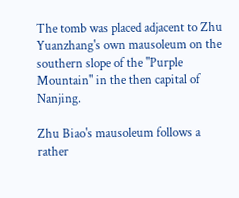The tomb was placed adjacent to Zhu Yuanzhang's own mausoleum on the southern slope of the "Purple Mountain" in the then capital of Nanjing.

Zhu Biao's mausoleum follows a rather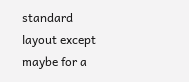standard layout except maybe for a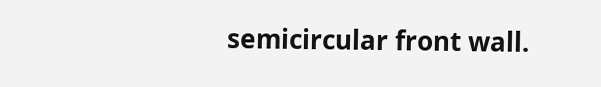semicircular front wall.